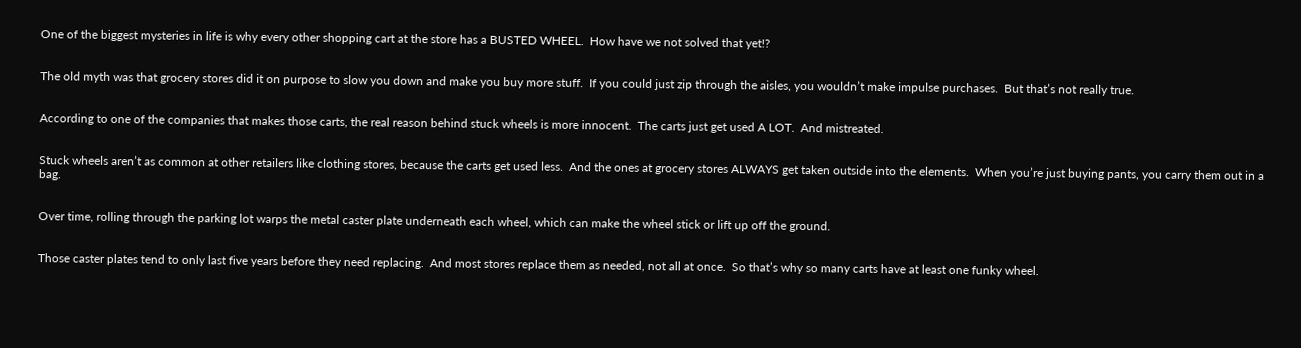One of the biggest mysteries in life is why every other shopping cart at the store has a BUSTED WHEEL.  How have we not solved that yet!?


The old myth was that grocery stores did it on purpose to slow you down and make you buy more stuff.  If you could just zip through the aisles, you wouldn’t make impulse purchases.  But that’s not really true.


According to one of the companies that makes those carts, the real reason behind stuck wheels is more innocent.  The carts just get used A LOT.  And mistreated.


Stuck wheels aren’t as common at other retailers like clothing stores, because the carts get used less.  And the ones at grocery stores ALWAYS get taken outside into the elements.  When you’re just buying pants, you carry them out in a bag.


Over time, rolling through the parking lot warps the metal caster plate underneath each wheel, which can make the wheel stick or lift up off the ground.


Those caster plates tend to only last five years before they need replacing.  And most stores replace them as needed, not all at once.  So that’s why so many carts have at least one funky wheel.